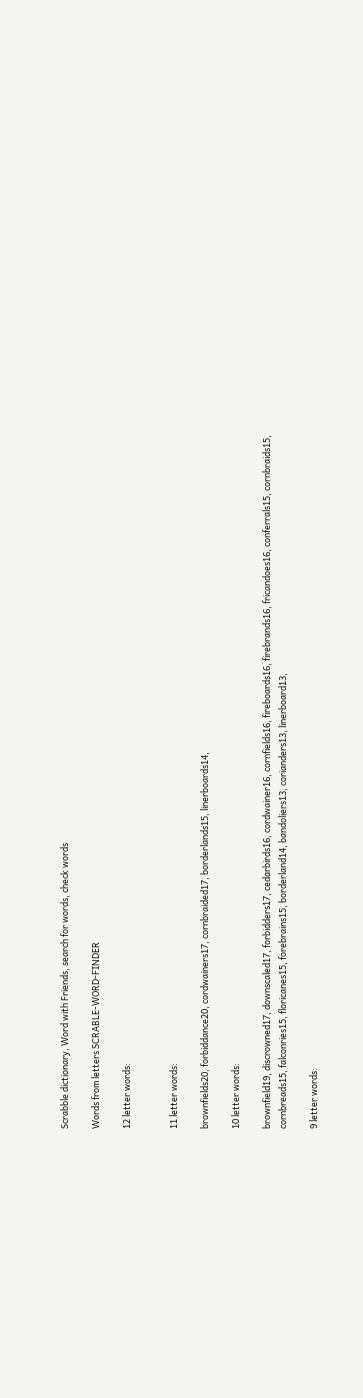Scrabble dictionary, Word with Friends, search for words, check words

Words from letters SCRABLE-WORD-FINDER

12 letter words:


11 letter words:

brownfields20, forbiddance20, cordwainers17, cornbraided17, borderlands15, linerboards14,

10 letter words:

brownfield19, discrowned17, downscaled17, forbidders17, cedarbirds16, cordwainer16, cornfields16, fireboards16, firebrands16, fricandoes16, conferrals15, cornbraids15, cornbreads15, falconries15, floricanes15, forebrains15, borderland14, bandoliers13, corianders13, linerboard13,

9 letter words: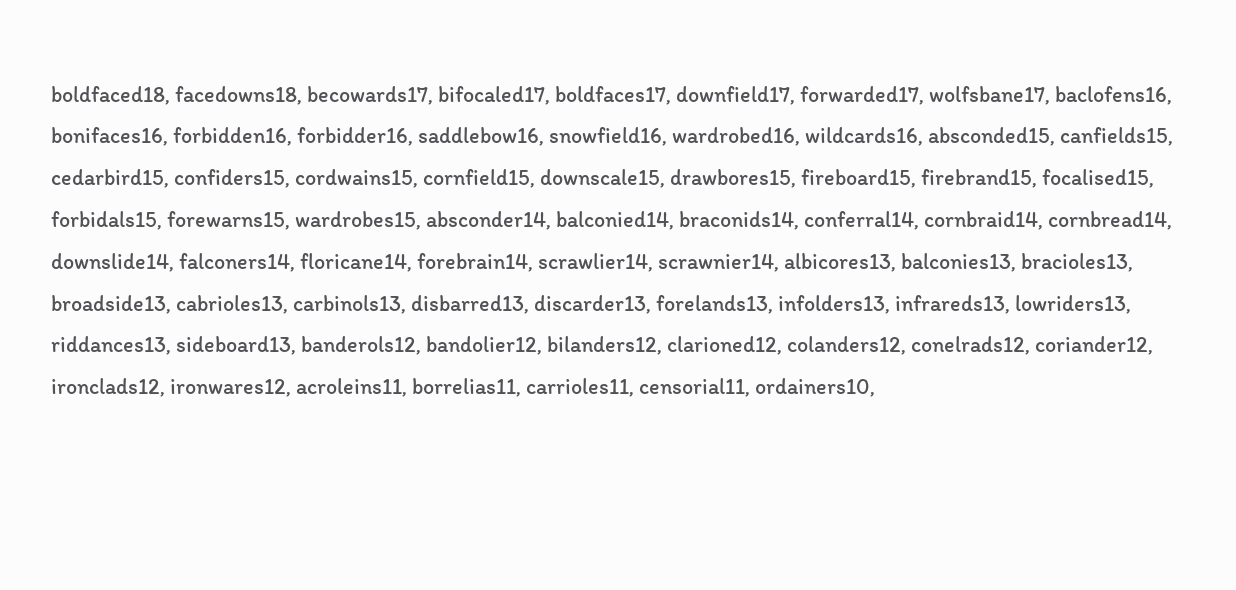boldfaced18, facedowns18, becowards17, bifocaled17, boldfaces17, downfield17, forwarded17, wolfsbane17, baclofens16, bonifaces16, forbidden16, forbidder16, saddlebow16, snowfield16, wardrobed16, wildcards16, absconded15, canfields15, cedarbird15, confiders15, cordwains15, cornfield15, downscale15, drawbores15, fireboard15, firebrand15, focalised15, forbidals15, forewarns15, wardrobes15, absconder14, balconied14, braconids14, conferral14, cornbraid14, cornbread14, downslide14, falconers14, floricane14, forebrain14, scrawlier14, scrawnier14, albicores13, balconies13, bracioles13, broadside13, cabrioles13, carbinols13, disbarred13, discarder13, forelands13, infolders13, infrareds13, lowriders13, riddances13, sideboard13, banderols12, bandolier12, bilanders12, clarioned12, colanders12, conelrads12, coriander12, ironclads12, ironwares12, acroleins11, borrelias11, carrioles11, censorial11, ordainers10,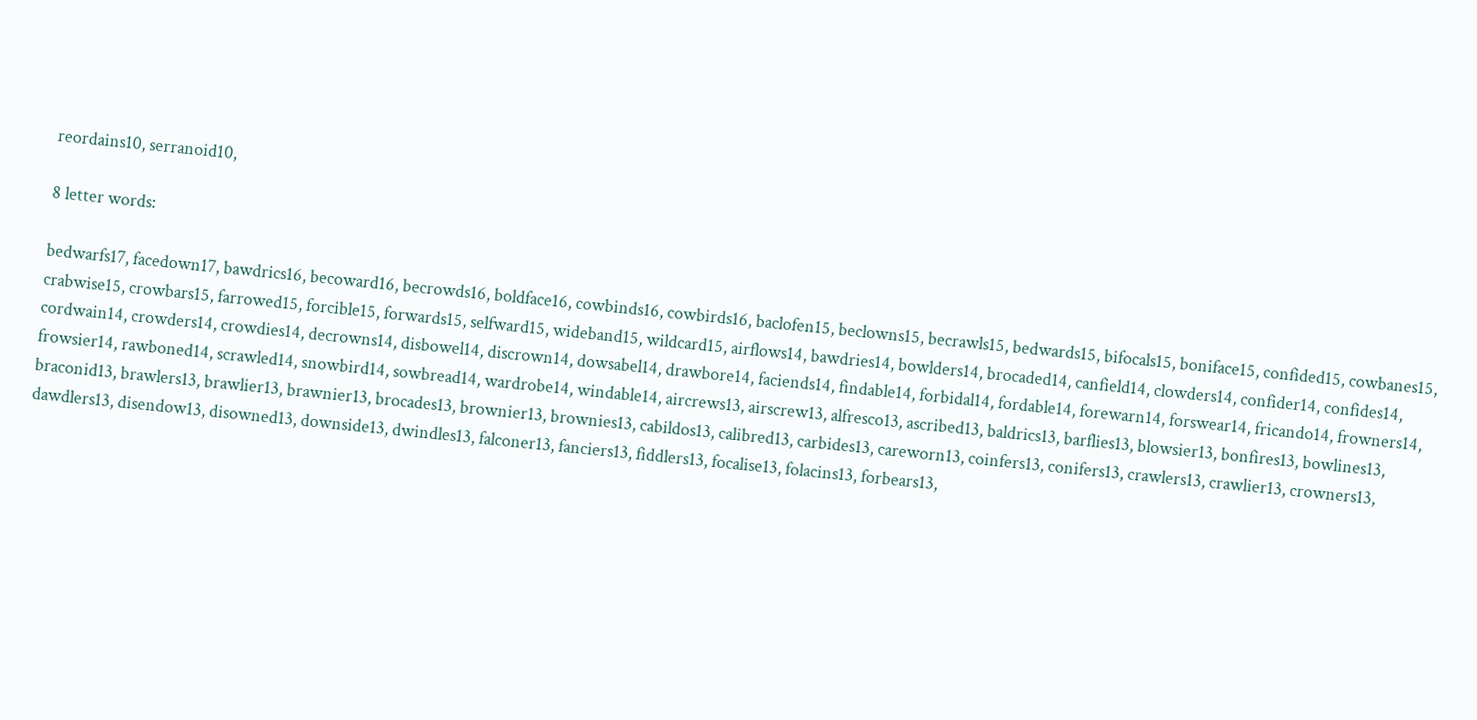reordains10, serranoid10,

8 letter words:

bedwarfs17, facedown17, bawdrics16, becoward16, becrowds16, boldface16, cowbinds16, cowbirds16, baclofen15, beclowns15, becrawls15, bedwards15, bifocals15, boniface15, confided15, cowbanes15, crabwise15, crowbars15, farrowed15, forcible15, forwards15, selfward15, wideband15, wildcard15, airflows14, bawdries14, bowlders14, brocaded14, canfield14, clowders14, confider14, confides14, cordwain14, crowders14, crowdies14, decrowns14, disbowel14, discrown14, dowsabel14, drawbore14, faciends14, findable14, forbidal14, fordable14, forewarn14, forswear14, fricando14, frowners14, frowsier14, rawboned14, scrawled14, snowbird14, sowbread14, wardrobe14, windable14, aircrews13, airscrew13, alfresco13, ascribed13, baldrics13, barflies13, blowsier13, bonfires13, bowlines13, braconid13, brawlers13, brawlier13, brawnier13, brocades13, brownier13, brownies13, cabildos13, calibred13, carbides13, careworn13, coinfers13, conifers13, crawlers13, crawlier13, crowners13, dawdlers13, disendow13, disowned13, downside13, dwindles13, falconer13, fanciers13, fiddlers13, focalise13, folacins13, forbears13,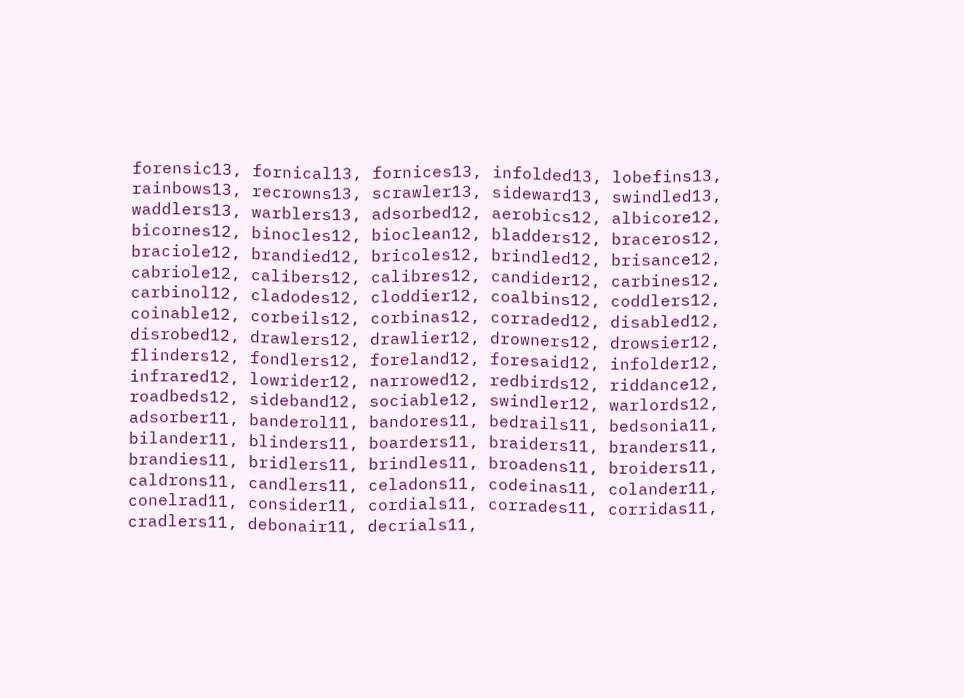forensic13, fornical13, fornices13, infolded13, lobefins13, rainbows13, recrowns13, scrawler13, sideward13, swindled13, waddlers13, warblers13, adsorbed12, aerobics12, albicore12, bicornes12, binocles12, bioclean12, bladders12, braceros12, braciole12, brandied12, bricoles12, brindled12, brisance12, cabriole12, calibers12, calibres12, candider12, carbines12, carbinol12, cladodes12, cloddier12, coalbins12, coddlers12, coinable12, corbeils12, corbinas12, corraded12, disabled12, disrobed12, drawlers12, drawlier12, drowners12, drowsier12, flinders12, fondlers12, foreland12, foresaid12, infolder12, infrared12, lowrider12, narrowed12, redbirds12, riddance12, roadbeds12, sideband12, sociable12, swindler12, warlords12, adsorber11, banderol11, bandores11, bedrails11, bedsonia11, bilander11, blinders11, boarders11, braiders11, branders11, brandies11, bridlers11, brindles11, broadens11, broiders11, caldrons11, candlers11, celadons11, codeinas11, colander11, conelrad11, consider11, cordials11, corrades11, corridas11, cradlers11, debonair11, decrials11,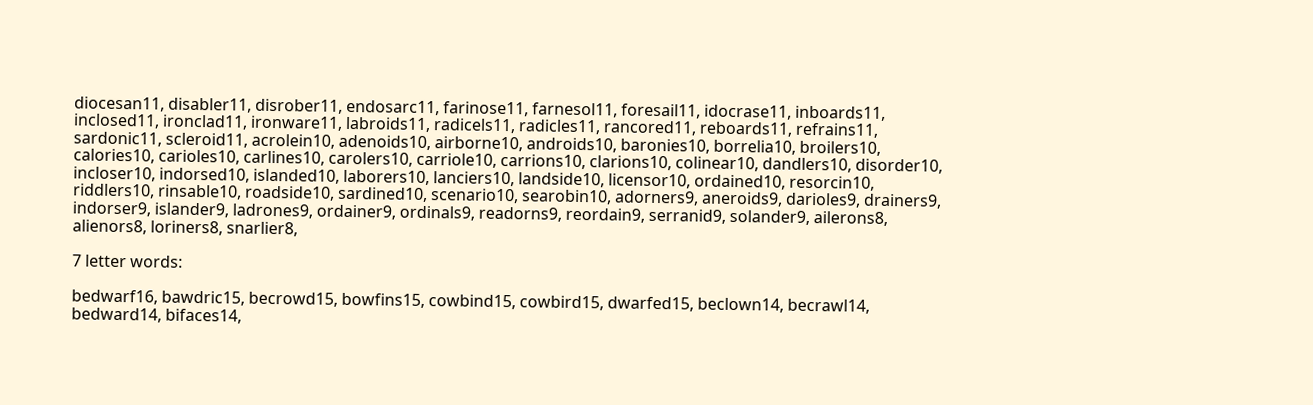diocesan11, disabler11, disrober11, endosarc11, farinose11, farnesol11, foresail11, idocrase11, inboards11, inclosed11, ironclad11, ironware11, labroids11, radicels11, radicles11, rancored11, reboards11, refrains11, sardonic11, scleroid11, acrolein10, adenoids10, airborne10, androids10, baronies10, borrelia10, broilers10, calories10, carioles10, carlines10, carolers10, carriole10, carrions10, clarions10, colinear10, dandlers10, disorder10, incloser10, indorsed10, islanded10, laborers10, lanciers10, landside10, licensor10, ordained10, resorcin10, riddlers10, rinsable10, roadside10, sardined10, scenario10, searobin10, adorners9, aneroids9, darioles9, drainers9, indorser9, islander9, ladrones9, ordainer9, ordinals9, readorns9, reordain9, serranid9, solander9, ailerons8, alienors8, loriners8, snarlier8,

7 letter words:

bedwarf16, bawdric15, becrowd15, bowfins15, cowbind15, cowbird15, dwarfed15, beclown14, becrawl14, bedward14, bifaces14,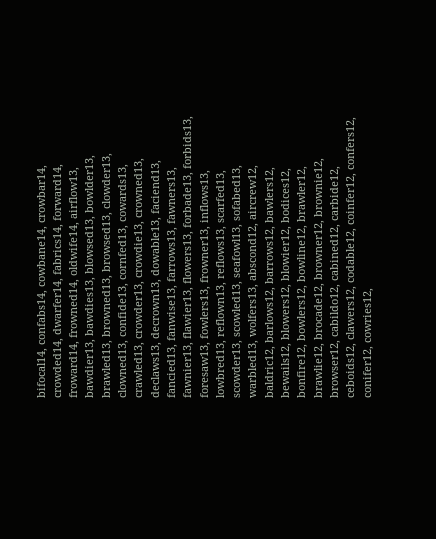bifocal14, confabs14, cowbane14, crowbar14, crowded14, dwarfer14, fabrics14, forward14, froward14, frowned14, oldwife14, airflow13, bawdier13, bawdies13, blowsed13, bowlder13, brawled13, browned13, browsed13, clowder13, clowned13, confide13, cornfed13, cowards13, crawled13, crowder13, crowdie13, crowned13, declaws13, decrown13, dowable13, faciend13, fancied13, fanwise13, farrows13, fawners13, fawnier13, flawier13, flowers13, forbade13, forbids13, foresaw13, fowlers13, frowner13, inflows13, lowbred13, reflown13, reflows13, scarfed13, scowder13, scowled13, seafowl13, sofabed13, warbled13, wolfers13, abscond12, aircrew12, baldric12, barlows12, barrows12, bawlers12, bewails12, blowers12, blowier12, bodices12, bonfire12, bowlers12, bowline12, brawler12, brawlie12, brocade12, browner12, brownie12, browser12, cabildo12, cabined12, carbide12, ceboids12, clawers12, codable12, coinfer12, confers12, conifer12, cowries12,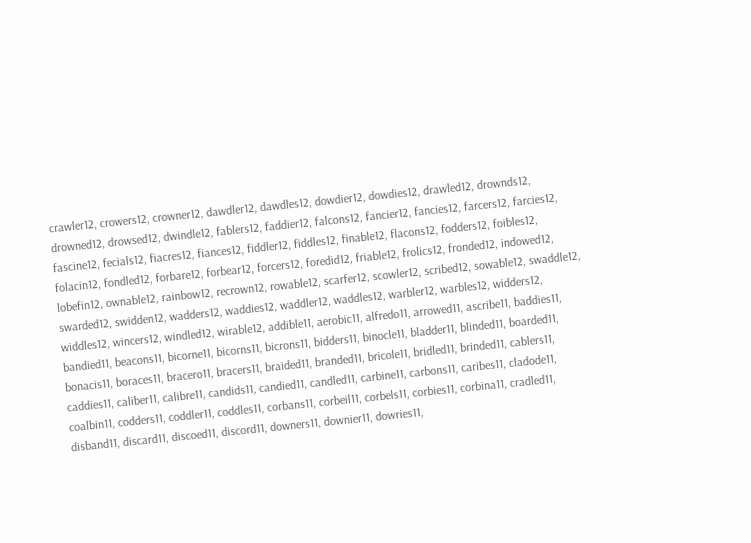crawler12, crowers12, crowner12, dawdler12, dawdles12, dowdier12, dowdies12, drawled12, drownds12, drowned12, drowsed12, dwindle12, fablers12, faddier12, falcons12, fancier12, fancies12, farcers12, farcies12, fascine12, fecials12, fiacres12, fiances12, fiddler12, fiddles12, finable12, flacons12, fodders12, foibles12, folacin12, fondled12, forbare12, forbear12, forcers12, foredid12, friable12, frolics12, fronded12, indowed12, lobefin12, ownable12, rainbow12, recrown12, rowable12, scarfer12, scowler12, scribed12, sowable12, swaddle12, swarded12, swidden12, wadders12, waddies12, waddler12, waddles12, warbler12, warbles12, widders12, widdles12, wincers12, windled12, wirable12, addible11, aerobic11, alfredo11, arrowed11, ascribe11, baddies11, bandied11, beacons11, bicorne11, bicorns11, bicrons11, bidders11, binocle11, bladder11, blinded11, boarded11, bonacis11, boraces11, bracero11, bracers11, braided11, branded11, bricole11, bridled11, brinded11, cablers11, caddies11, caliber11, calibre11, candids11, candied11, candled11, carbine11, carbons11, caribes11, cladode11, coalbin11, codders11, coddler11, coddles11, corbans11, corbeil11, corbels11, corbies11, corbina11, cradled11, disband11, discard11, discoed11, discord11, downers11, downier11, dowries11,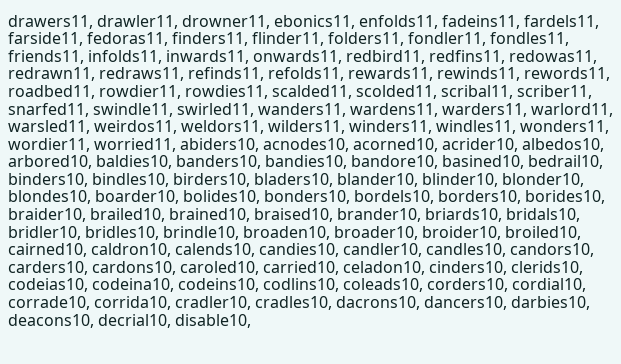drawers11, drawler11, drowner11, ebonics11, enfolds11, fadeins11, fardels11, farside11, fedoras11, finders11, flinder11, folders11, fondler11, fondles11, friends11, infolds11, inwards11, onwards11, redbird11, redfins11, redowas11, redrawn11, redraws11, refinds11, refolds11, rewards11, rewinds11, rewords11, roadbed11, rowdier11, rowdies11, scalded11, scolded11, scribal11, scriber11, snarfed11, swindle11, swirled11, wanders11, wardens11, warders11, warlord11, warsled11, weirdos11, weldors11, wilders11, winders11, windles11, wonders11, wordier11, worried11, abiders10, acnodes10, acorned10, acrider10, albedos10, arbored10, baldies10, banders10, bandies10, bandore10, basined10, bedrail10, binders10, bindles10, birders10, bladers10, blander10, blinder10, blonder10, blondes10, boarder10, bolides10, bonders10, bordels10, borders10, borides10, braider10, brailed10, brained10, braised10, brander10, briards10, bridals10, bridler10, bridles10, brindle10, broaden10, broader10, broider10, broiled10, cairned10, caldron10, calends10, candies10, candler10, candles10, candors10, carders10, cardons10, caroled10, carried10, celadon10, cinders10, clerids10, codeias10, codeina10, codeins10, codlins10, coleads10, corders10, cordial10, corrade10, corrida10, cradler10, cradles10, dacrons10, dancers10, darbies10, deacons10, decrial10, disable10,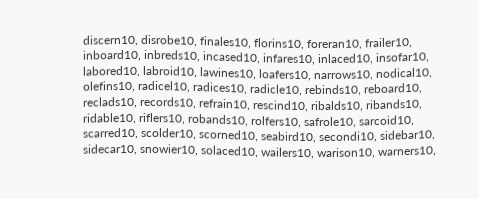discern10, disrobe10, finales10, florins10, foreran10, frailer10, inboard10, inbreds10, incased10, infares10, inlaced10, insofar10, labored10, labroid10, lawines10, loafers10, narrows10, nodical10, olefins10, radicel10, radices10, radicle10, rebinds10, reboard10, reclads10, records10, refrain10, rescind10, ribalds10, ribands10, ridable10, riflers10, robands10, rolfers10, safrole10, sarcoid10, scarred10, scolder10, scorned10, seabird10, secondi10, sidebar10, sidecar10, snowier10, solaced10, wailers10, warison10, warners10,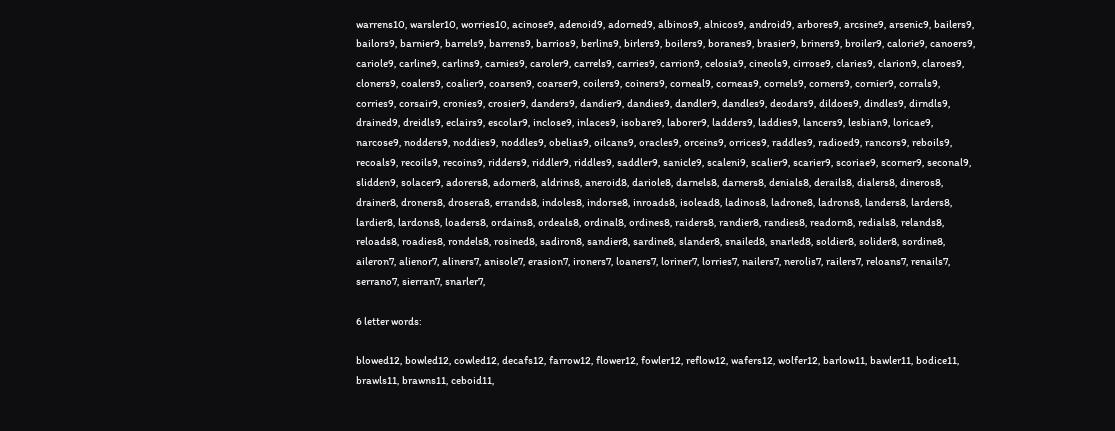warrens10, warsler10, worries10, acinose9, adenoid9, adorned9, albinos9, alnicos9, android9, arbores9, arcsine9, arsenic9, bailers9, bailors9, barnier9, barrels9, barrens9, barrios9, berlins9, birlers9, boilers9, boranes9, brasier9, briners9, broiler9, calorie9, canoers9, cariole9, carline9, carlins9, carnies9, caroler9, carrels9, carries9, carrion9, celosia9, cineols9, cirrose9, claries9, clarion9, claroes9, cloners9, coalers9, coalier9, coarsen9, coarser9, coilers9, coiners9, corneal9, corneas9, cornels9, corners9, cornier9, corrals9, corries9, corsair9, cronies9, crosier9, danders9, dandier9, dandies9, dandler9, dandles9, deodars9, dildoes9, dindles9, dirndls9, drained9, dreidls9, eclairs9, escolar9, inclose9, inlaces9, isobare9, laborer9, ladders9, laddies9, lancers9, lesbian9, loricae9, narcose9, nodders9, noddies9, noddles9, obelias9, oilcans9, oracles9, orceins9, orrices9, raddles9, radioed9, rancors9, reboils9, recoals9, recoils9, recoins9, ridders9, riddler9, riddles9, saddler9, sanicle9, scaleni9, scalier9, scarier9, scoriae9, scorner9, seconal9, slidden9, solacer9, adorers8, adorner8, aldrins8, aneroid8, dariole8, darnels8, darners8, denials8, derails8, dialers8, dineros8, drainer8, droners8, drosera8, errands8, indoles8, indorse8, inroads8, isolead8, ladinos8, ladrone8, ladrons8, landers8, larders8, lardier8, lardons8, loaders8, ordains8, ordeals8, ordinal8, ordines8, raiders8, randier8, randies8, readorn8, redials8, relands8, reloads8, roadies8, rondels8, rosined8, sadiron8, sandier8, sardine8, slander8, snailed8, snarled8, soldier8, solider8, sordine8, aileron7, alienor7, aliners7, anisole7, erasion7, ironers7, loaners7, loriner7, lorries7, nailers7, nerolis7, railers7, reloans7, renails7, serrano7, sierran7, snarler7,

6 letter words:

blowed12, bowled12, cowled12, decafs12, farrow12, flower12, fowler12, reflow12, wafers12, wolfer12, barlow11, bawler11, bodice11, brawls11, brawns11, ceboid11,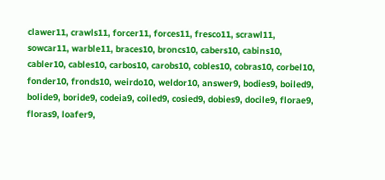clawer11, crawls11, forcer11, forces11, fresco11, scrawl11, sowcar11, warble11, braces10, broncs10, cabers10, cabins10, cabler10, cables10, carbos10, carobs10, cobles10, cobras10, corbel10, fonder10, fronds10, weirdo10, weldor10, answer9, bodies9, boiled9, bolide9, boride9, codeia9, coiled9, cosied9, dobies9, docile9, florae9, floras9, loafer9,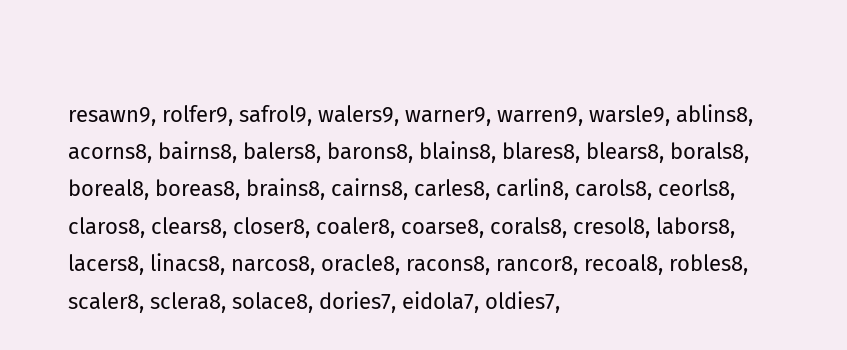resawn9, rolfer9, safrol9, walers9, warner9, warren9, warsle9, ablins8, acorns8, bairns8, balers8, barons8, blains8, blares8, blears8, borals8, boreal8, boreas8, brains8, cairns8, carles8, carlin8, carols8, ceorls8, claros8, clears8, closer8, coaler8, coarse8, corals8, cresol8, labors8, lacers8, linacs8, narcos8, oracle8, racons8, rancor8, recoal8, robles8, scaler8, sclera8, solace8, dories7, eidola7, oldies7,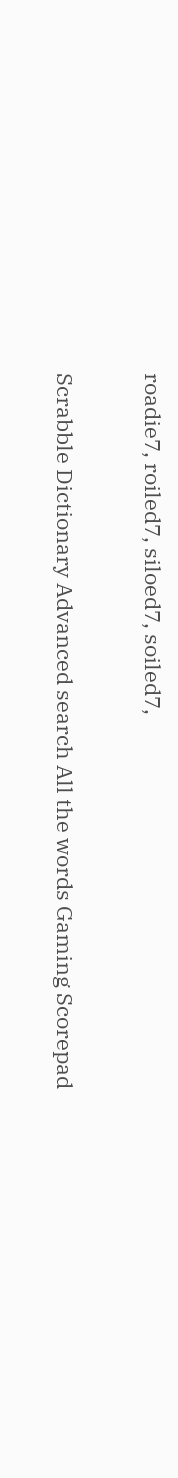roadie7, roiled7, siloed7, soiled7,

Scrabble Dictionary Advanced search All the words Gaming Scorepad